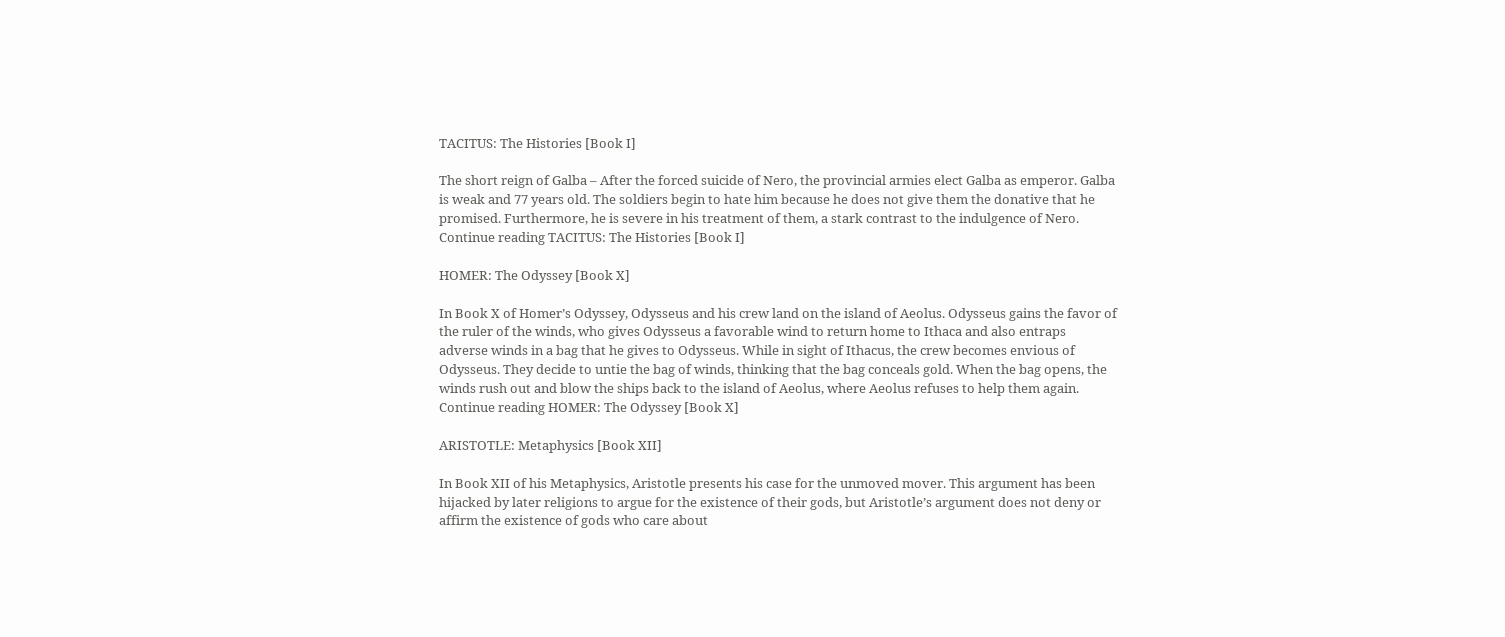TACITUS: The Histories [Book I]

The short reign of Galba – After the forced suicide of Nero, the provincial armies elect Galba as emperor. Galba is weak and 77 years old. The soldiers begin to hate him because he does not give them the donative that he promised. Furthermore, he is severe in his treatment of them, a stark contrast to the indulgence of Nero. Continue reading TACITUS: The Histories [Book I]

HOMER: The Odyssey [Book X]

In Book X of Homer’s Odyssey, Odysseus and his crew land on the island of Aeolus. Odysseus gains the favor of the ruler of the winds, who gives Odysseus a favorable wind to return home to Ithaca and also entraps adverse winds in a bag that he gives to Odysseus. While in sight of Ithacus, the crew becomes envious of Odysseus. They decide to untie the bag of winds, thinking that the bag conceals gold. When the bag opens, the winds rush out and blow the ships back to the island of Aeolus, where Aeolus refuses to help them again. Continue reading HOMER: The Odyssey [Book X]

ARISTOTLE: Metaphysics [Book XII]

In Book XII of his Metaphysics, Aristotle presents his case for the unmoved mover. This argument has been hijacked by later religions to argue for the existence of their gods, but Aristotle’s argument does not deny or affirm the existence of gods who care about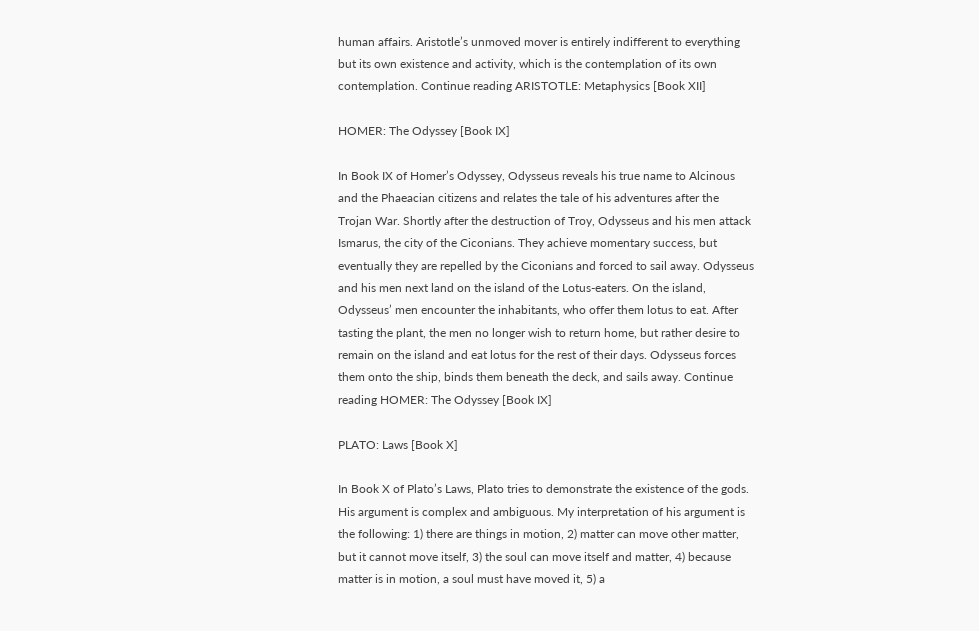human affairs. Aristotle’s unmoved mover is entirely indifferent to everything but its own existence and activity, which is the contemplation of its own contemplation. Continue reading ARISTOTLE: Metaphysics [Book XII]

HOMER: The Odyssey [Book IX]

In Book IX of Homer’s Odyssey, Odysseus reveals his true name to Alcinous and the Phaeacian citizens and relates the tale of his adventures after the Trojan War. Shortly after the destruction of Troy, Odysseus and his men attack Ismarus, the city of the Ciconians. They achieve momentary success, but eventually they are repelled by the Ciconians and forced to sail away. Odysseus and his men next land on the island of the Lotus-eaters. On the island, Odysseus’ men encounter the inhabitants, who offer them lotus to eat. After tasting the plant, the men no longer wish to return home, but rather desire to remain on the island and eat lotus for the rest of their days. Odysseus forces them onto the ship, binds them beneath the deck, and sails away. Continue reading HOMER: The Odyssey [Book IX]

PLATO: Laws [Book X]

In Book X of Plato’s Laws, Plato tries to demonstrate the existence of the gods. His argument is complex and ambiguous. My interpretation of his argument is the following: 1) there are things in motion, 2) matter can move other matter, but it cannot move itself, 3) the soul can move itself and matter, 4) because matter is in motion, a soul must have moved it, 5) a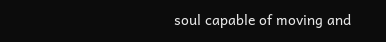soul capable of moving and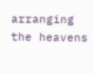arranging the heavens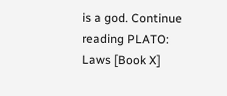is a god. Continue reading PLATO: Laws [Book X]